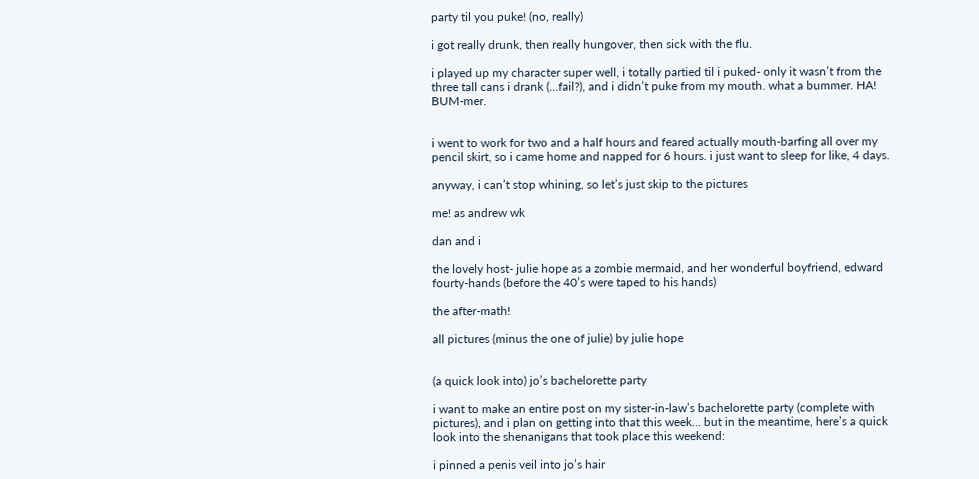party til you puke! (no, really)

i got really drunk, then really hungover, then sick with the flu.

i played up my character super well, i totally partied til i puked- only it wasn’t from the three tall cans i drank (…fail?), and i didn’t puke from my mouth. what a bummer. HA! BUM-mer.


i went to work for two and a half hours and feared actually mouth-barfing all over my pencil skirt, so i came home and napped for 6 hours. i just want to sleep for like, 4 days.

anyway, i can’t stop whining, so let’s just skip to the pictures

me! as andrew wk

dan and i

the lovely host- julie hope as a zombie mermaid, and her wonderful boyfriend, edward fourty-hands (before the 40’s were taped to his hands)

the after-math!

all pictures (minus the one of julie) by julie hope


(a quick look into) jo’s bachelorette party

i want to make an entire post on my sister-in-law’s bachelorette party (complete with pictures), and i plan on getting into that this week… but in the meantime, here’s a quick look into the shenanigans that took place this weekend:

i pinned a penis veil into jo’s hair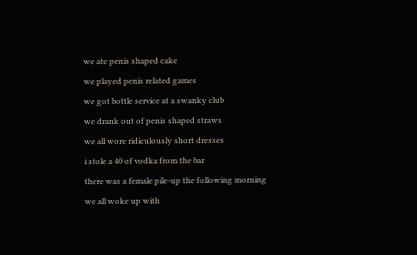we ate penis shaped cake

we played penis related games

we got bottle service at a swanky club

we drank out of penis shaped straws

we all wore ridiculously short dresses

i stole a 40 of vodka from the bar

there was a female pile-up the following morning

we all woke up with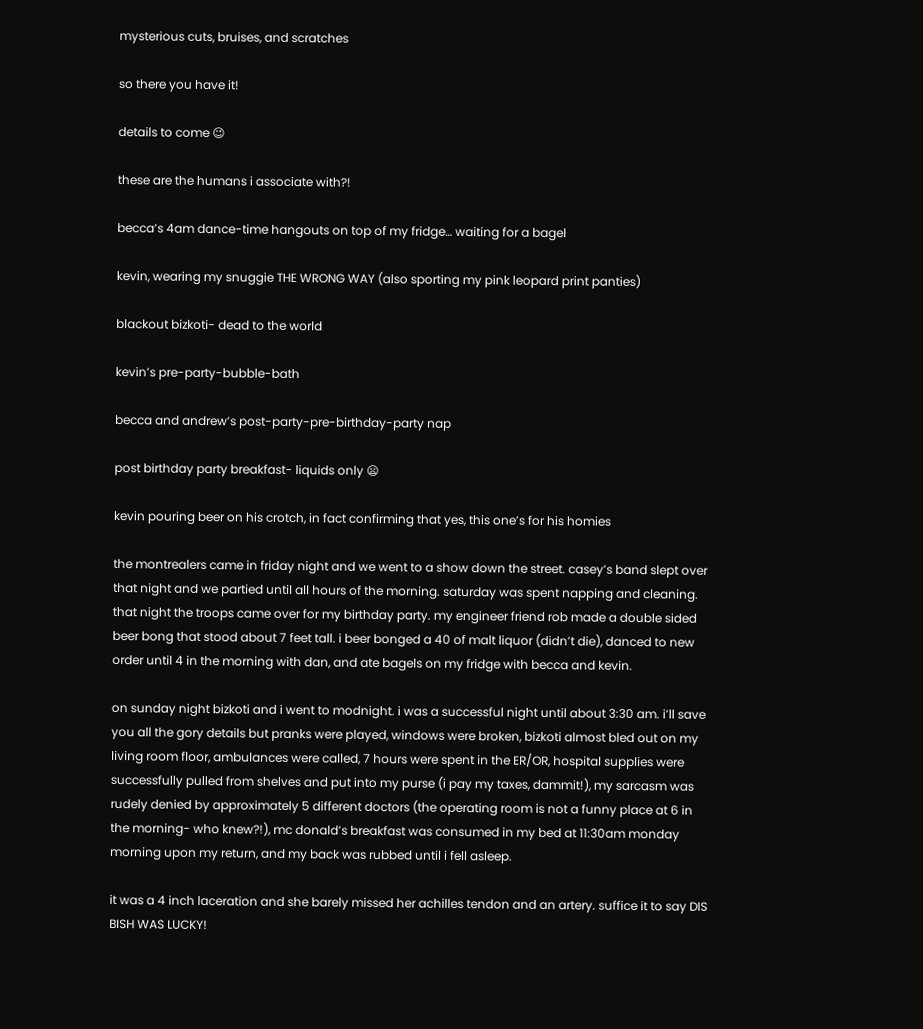mysterious cuts, bruises, and scratches

so there you have it!

details to come 😉

these are the humans i associate with?!

becca’s 4am dance-time hangouts on top of my fridge… waiting for a bagel

kevin, wearing my snuggie THE WRONG WAY (also sporting my pink leopard print panties)

blackout bizkoti- dead to the world

kevin’s pre-party-bubble-bath

becca and andrew’s post-party-pre-birthday-party nap

post birthday party breakfast- liquids only 😦

kevin pouring beer on his crotch, in fact confirming that yes, this one’s for his homies

the montrealers came in friday night and we went to a show down the street. casey’s band slept over that night and we partied until all hours of the morning. saturday was spent napping and cleaning. that night the troops came over for my birthday party. my engineer friend rob made a double sided beer bong that stood about 7 feet tall. i beer bonged a 40 of malt liquor (didn’t die), danced to new order until 4 in the morning with dan, and ate bagels on my fridge with becca and kevin.

on sunday night bizkoti and i went to modnight. i was a successful night until about 3:30 am. i’ll save you all the gory details but pranks were played, windows were broken, bizkoti almost bled out on my living room floor, ambulances were called, 7 hours were spent in the ER/OR, hospital supplies were successfully pulled from shelves and put into my purse (i pay my taxes, dammit!), my sarcasm was rudely denied by approximately 5 different doctors (the operating room is not a funny place at 6 in the morning- who knew?!), mc donald’s breakfast was consumed in my bed at 11:30am monday morning upon my return, and my back was rubbed until i fell asleep.

it was a 4 inch laceration and she barely missed her achilles tendon and an artery. suffice it to say DIS BISH WAS LUCKY!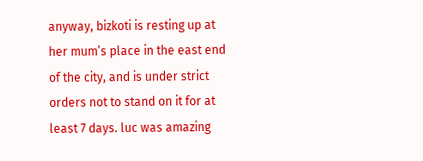anyway, bizkoti is resting up at her mum’s place in the east end of the city, and is under strict orders not to stand on it for at least 7 days. luc was amazing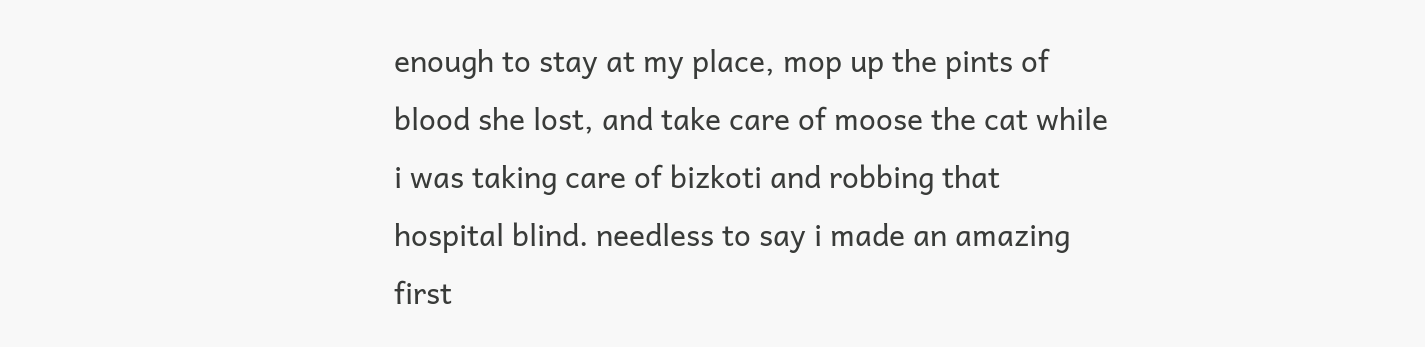enough to stay at my place, mop up the pints of blood she lost, and take care of moose the cat while i was taking care of bizkoti and robbing that hospital blind. needless to say i made an amazing first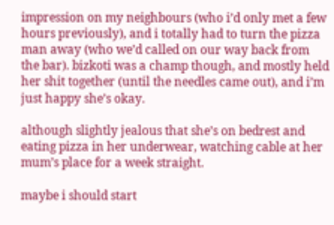impression on my neighbours (who i’d only met a few hours previously), and i totally had to turn the pizza man away (who we’d called on our way back from the bar). bizkoti was a champ though, and mostly held her shit together (until the needles came out), and i’m just happy she’s okay.

although slightly jealous that she’s on bedrest and eating pizza in her underwear, watching cable at her mum’s place for a week straight.

maybe i should start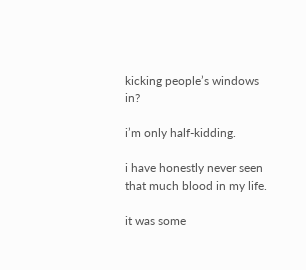kicking people’s windows in?

i’m only half-kidding.

i have honestly never seen that much blood in my life.

it was some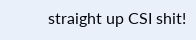straight up CSI shit!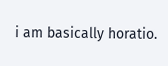i am basically horatio.